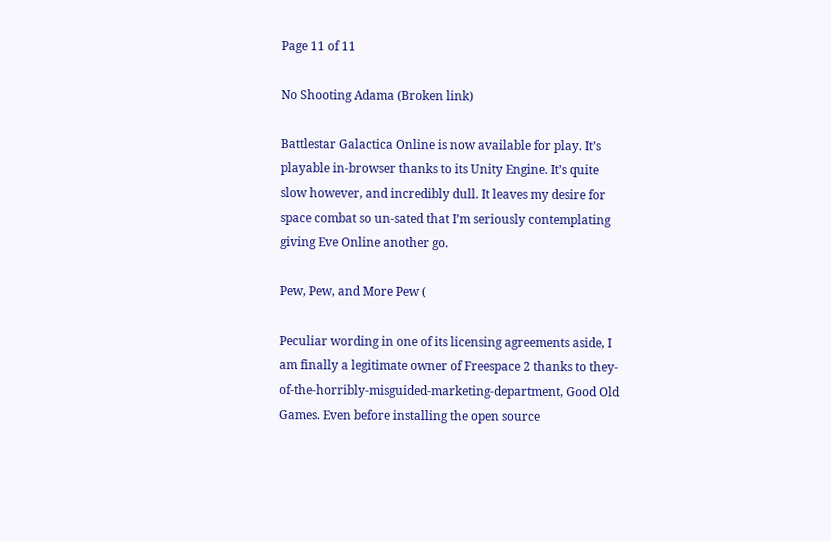Page 11 of 11

No Shooting Adama (Broken link)

Battlestar Galactica Online is now available for play. It’s playable in-browser thanks to its Unity Engine. It’s quite slow however, and incredibly dull. It leaves my desire for space combat so un-sated that I’m seriously contemplating giving Eve Online another go.

Pew, Pew, and More Pew (

Peculiar wording in one of its licensing agreements aside, I am finally a legitimate owner of Freespace 2 thanks to they-of-the-horribly-misguided-marketing-department, Good Old Games. Even before installing the open source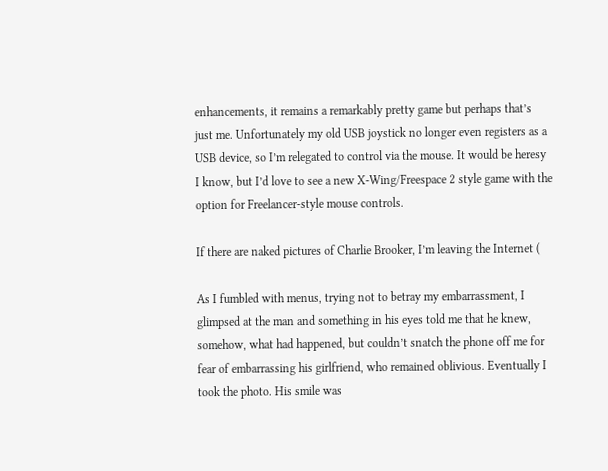enhancements, it remains a remarkably pretty game but perhaps that’s just me. Unfortunately my old USB joystick no longer even registers as a USB device, so I’m relegated to control via the mouse. It would be heresy I know, but I’d love to see a new X-Wing/Freespace 2 style game with the option for Freelancer-style mouse controls.

If there are naked pictures of Charlie Brooker, I’m leaving the Internet (

As I fumbled with menus, trying not to betray my embarrassment, I glimpsed at the man and something in his eyes told me that he knew, somehow, what had happened, but couldn’t snatch the phone off me for fear of embarrassing his girlfriend, who remained oblivious. Eventually I took the photo. His smile was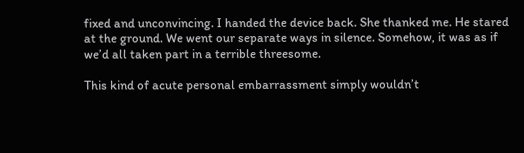fixed and unconvincing. I handed the device back. She thanked me. He stared at the ground. We went our separate ways in silence. Somehow, it was as if we’d all taken part in a terrible threesome.

This kind of acute personal embarrassment simply wouldn’t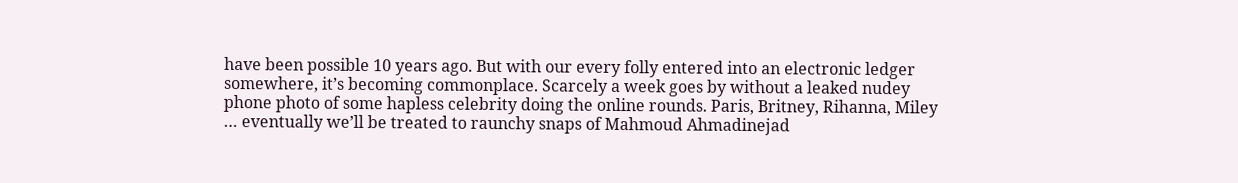have been possible 10 years ago. But with our every folly entered into an electronic ledger somewhere, it’s becoming commonplace. Scarcely a week goes by without a leaked nudey phone photo of some hapless celebrity doing the online rounds. Paris, Britney, Rihanna, Miley … eventually we’ll be treated to raunchy snaps of Mahmoud Ahmadinejad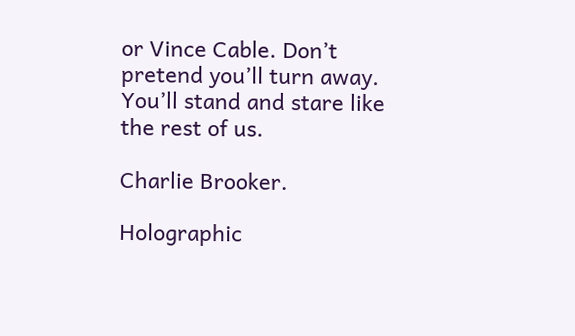or Vince Cable. Don’t pretend you’ll turn away. You’ll stand and stare like the rest of us.

Charlie Brooker.

Holographic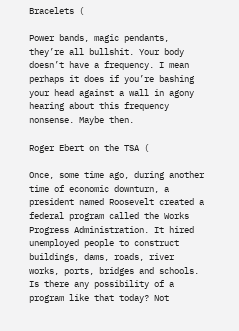Bracelets (

Power bands, magic pendants, they’re all bullshit. Your body doesn’t have a frequency. I mean perhaps it does if you’re bashing your head against a wall in agony hearing about this frequency nonsense. Maybe then.

Roger Ebert on the TSA (

Once, some time ago, during another time of economic downturn, a president named Roosevelt created a federal program called the Works Progress Administration. It hired unemployed people to construct buildings, dams, roads, river works, ports, bridges and schools. Is there any possibility of a program like that today? Not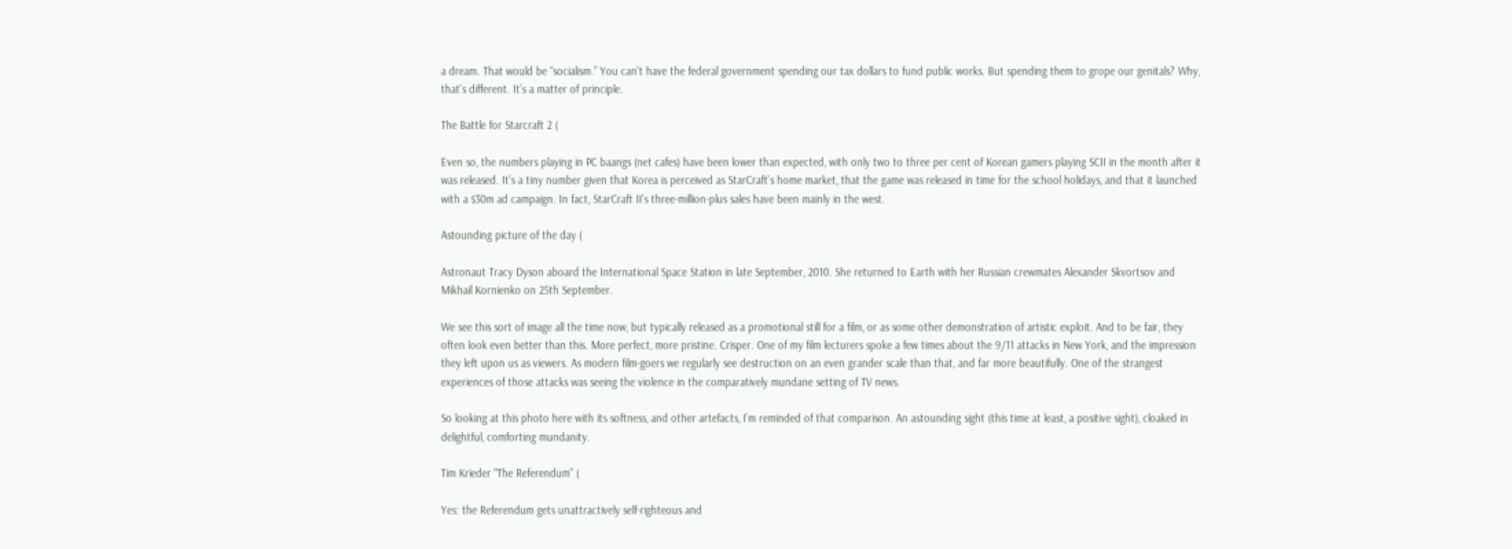a dream. That would be “socialism.” You can’t have the federal government spending our tax dollars to fund public works. But spending them to grope our genitals? Why, that’s different. It’s a matter of principle.

The Battle for Starcraft 2 (

Even so, the numbers playing in PC baangs (net cafes) have been lower than expected, with only two to three per cent of Korean gamers playing SCII in the month after it was released. It’s a tiny number given that Korea is perceived as StarCraft’s home market, that the game was released in time for the school holidays, and that it launched with a $30m ad campaign. In fact, StarCraft II’s three-million-plus sales have been mainly in the west.

Astounding picture of the day (

Astronaut Tracy Dyson aboard the International Space Station in late September, 2010. She returned to Earth with her Russian crewmates Alexander Skvortsov and Mikhail Kornienko on 25th September.

We see this sort of image all the time now, but typically released as a promotional still for a film, or as some other demonstration of artistic exploit. And to be fair, they often look even better than this. More perfect, more pristine. Crisper. One of my film lecturers spoke a few times about the 9/11 attacks in New York, and the impression they left upon us as viewers. As modern film-goers we regularly see destruction on an even grander scale than that, and far more beautifully. One of the strangest experiences of those attacks was seeing the violence in the comparatively mundane setting of TV news.

So looking at this photo here with its softness, and other artefacts, I’m reminded of that comparison. An astounding sight (this time at least, a positive sight), cloaked in delightful, comforting mundanity.

Tim Krieder “The Referendum” (

Yes: the Referendum gets unattractively self-righteous and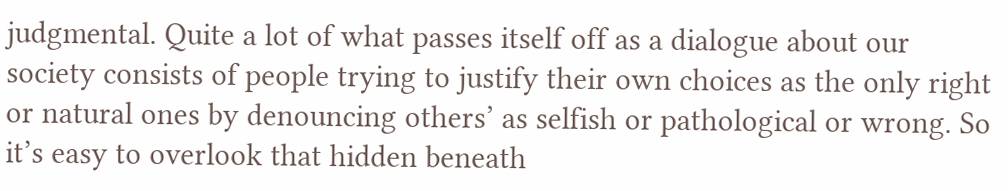judgmental. Quite a lot of what passes itself off as a dialogue about our society consists of people trying to justify their own choices as the only right or natural ones by denouncing others’ as selfish or pathological or wrong. So it’s easy to overlook that hidden beneath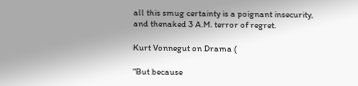all this smug certainty is a poignant insecurity, and thenaked 3 A.M. terror of regret.

Kurt Vonnegut on Drama (

“But because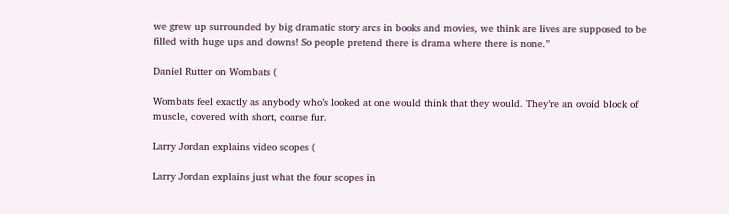we grew up surrounded by big dramatic story arcs in books and movies, we think are lives are supposed to be filled with huge ups and downs! So people pretend there is drama where there is none.”

Daniel Rutter on Wombats (

Wombats feel exactly as anybody who’s looked at one would think that they would. They’re an ovoid block of muscle, covered with short, coarse fur.

Larry Jordan explains video scopes (

Larry Jordan explains just what the four scopes in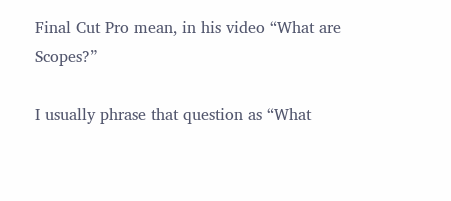Final Cut Pro mean, in his video “What are Scopes?”

I usually phrase that question as “What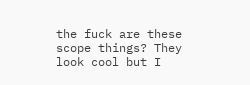the fuck are these scope things? They look cool but I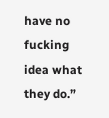have no fucking idea what they do.”